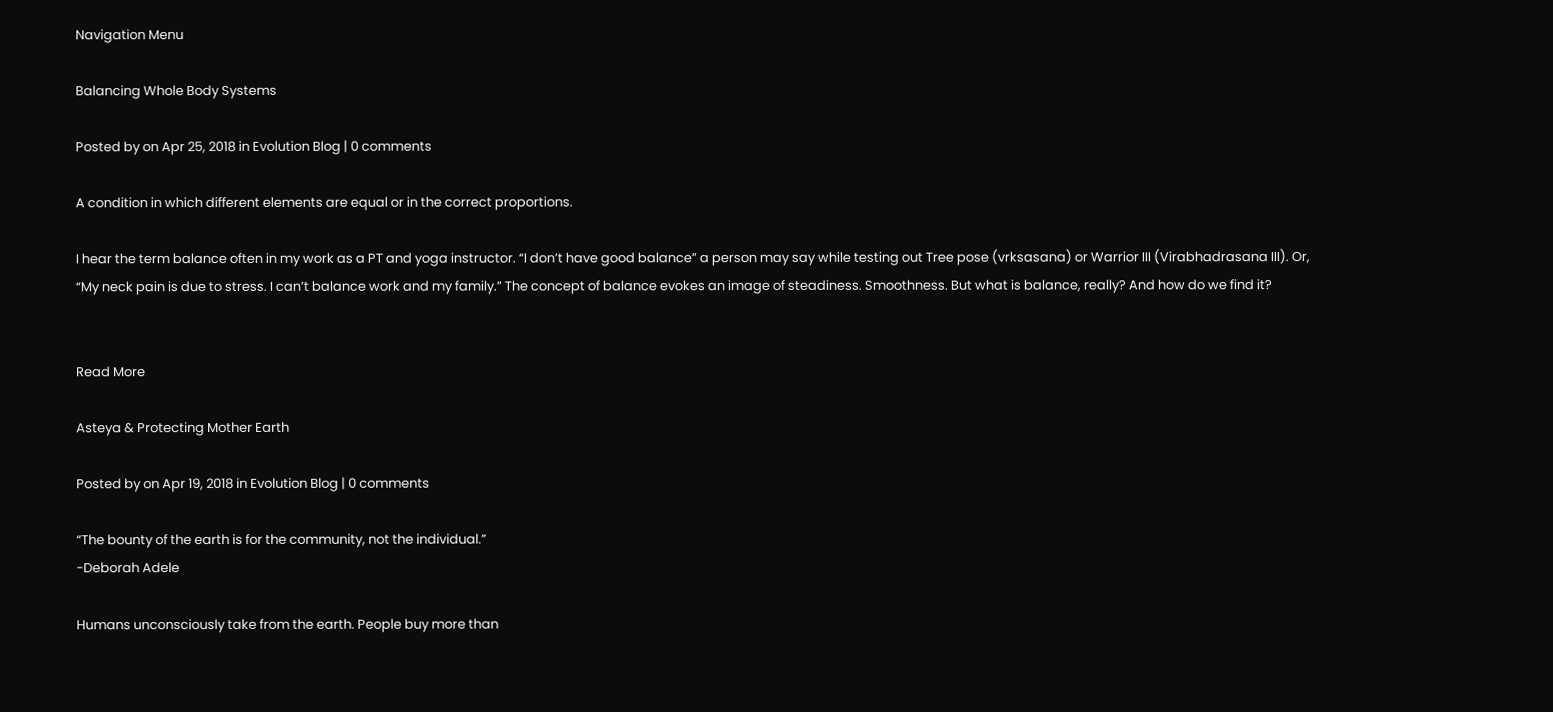Navigation Menu

Balancing Whole Body Systems

Posted by on Apr 25, 2018 in Evolution Blog | 0 comments

A condition in which different elements are equal or in the correct proportions.

I hear the term balance often in my work as a PT and yoga instructor. “I don’t have good balance” a person may say while testing out Tree pose (vrksasana) or Warrior III (Virabhadrasana III). Or, “My neck pain is due to stress. I can’t balance work and my family.” The concept of balance evokes an image of steadiness. Smoothness. But what is balance, really? And how do we find it?


Read More

Asteya & Protecting Mother Earth

Posted by on Apr 19, 2018 in Evolution Blog | 0 comments

“The bounty of the earth is for the community, not the individual.”
-Deborah Adele

Humans unconsciously take from the earth. People buy more than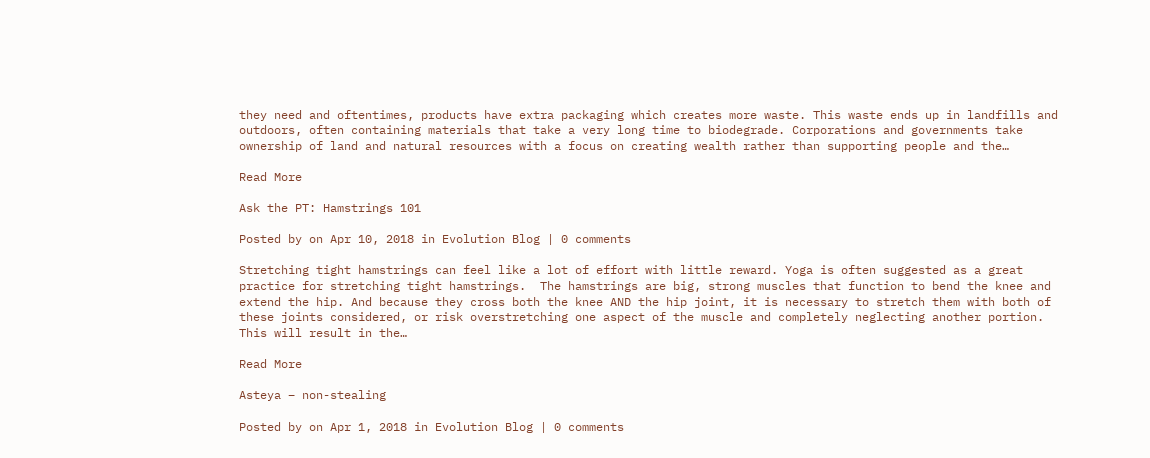they need and oftentimes, products have extra packaging which creates more waste. This waste ends up in landfills and outdoors, often containing materials that take a very long time to biodegrade. Corporations and governments take ownership of land and natural resources with a focus on creating wealth rather than supporting people and the…

Read More

Ask the PT: Hamstrings 101

Posted by on Apr 10, 2018 in Evolution Blog | 0 comments

Stretching tight hamstrings can feel like a lot of effort with little reward. Yoga is often suggested as a great practice for stretching tight hamstrings.  The hamstrings are big, strong muscles that function to bend the knee and extend the hip. And because they cross both the knee AND the hip joint, it is necessary to stretch them with both of these joints considered, or risk overstretching one aspect of the muscle and completely neglecting another portion. This will result in the…

Read More

Asteya – non-stealing

Posted by on Apr 1, 2018 in Evolution Blog | 0 comments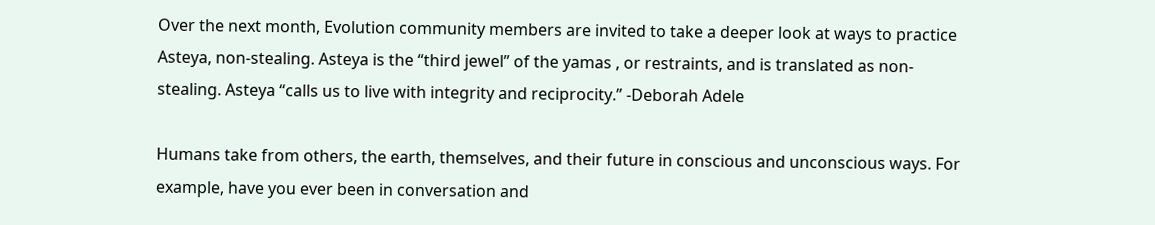Over the next month, Evolution community members are invited to take a deeper look at ways to practice Asteya, non-stealing. Asteya is the “third jewel” of the yamas , or restraints, and is translated as non-stealing. Asteya “calls us to live with integrity and reciprocity.” -Deborah Adele

Humans take from others, the earth, themselves, and their future in conscious and unconscious ways. For example, have you ever been in conversation and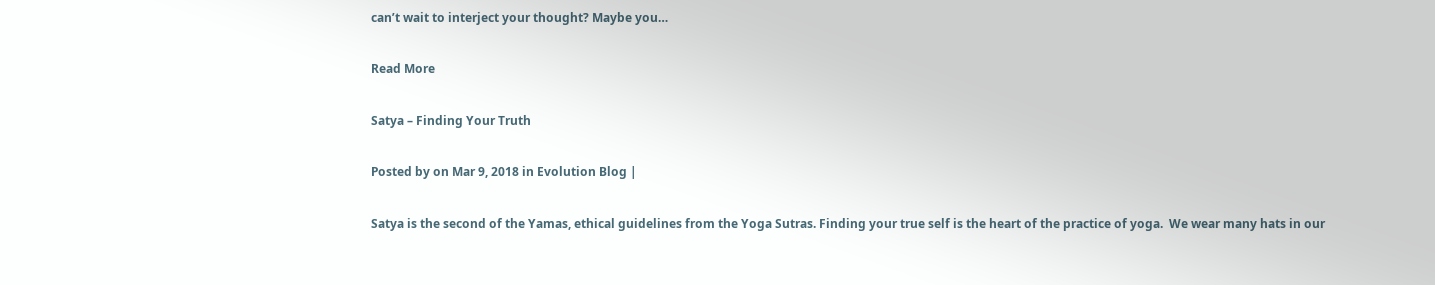can’t wait to interject your thought? Maybe you…

Read More

Satya – Finding Your Truth

Posted by on Mar 9, 2018 in Evolution Blog |

Satya is the second of the Yamas, ethical guidelines from the Yoga Sutras. Finding your true self is the heart of the practice of yoga.  We wear many hats in our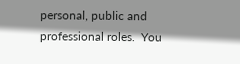personal, public and professional roles.  You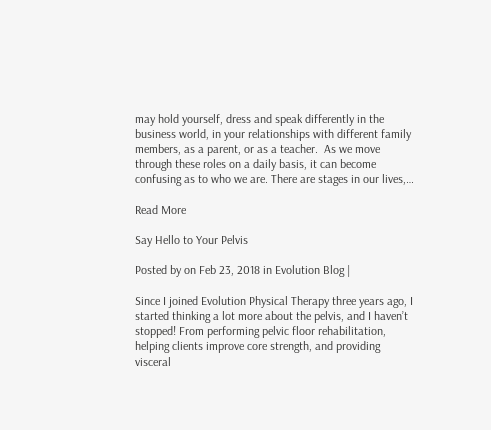may hold yourself, dress and speak differently in the business world, in your relationships with different family members, as a parent, or as a teacher.  As we move through these roles on a daily basis, it can become confusing as to who we are. There are stages in our lives,…

Read More

Say Hello to Your Pelvis

Posted by on Feb 23, 2018 in Evolution Blog |

Since I joined Evolution Physical Therapy three years ago, I started thinking a lot more about the pelvis, and I haven’t stopped! From performing pelvic floor rehabilitation, helping clients improve core strength, and providing visceral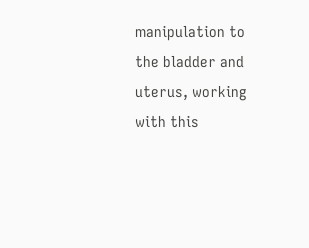manipulation to the bladder and uterus, working with this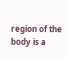region of the body is a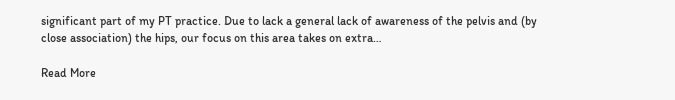significant part of my PT practice. Due to lack a general lack of awareness of the pelvis and (by close association) the hips, our focus on this area takes on extra…

Read More